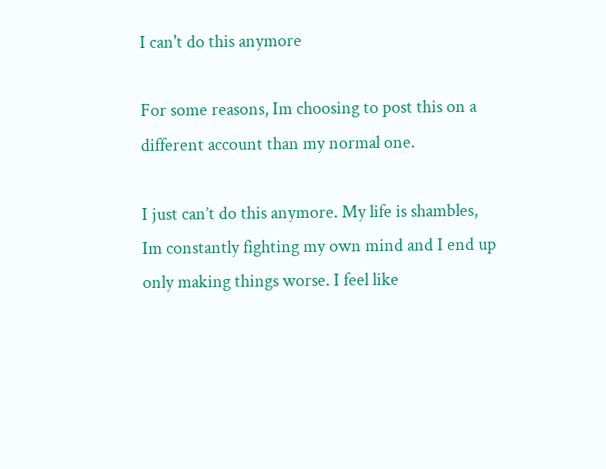I can't do this anymore

For some reasons, Im choosing to post this on a different account than my normal one.

I just can’t do this anymore. My life is shambles, Im constantly fighting my own mind and I end up only making things worse. I feel like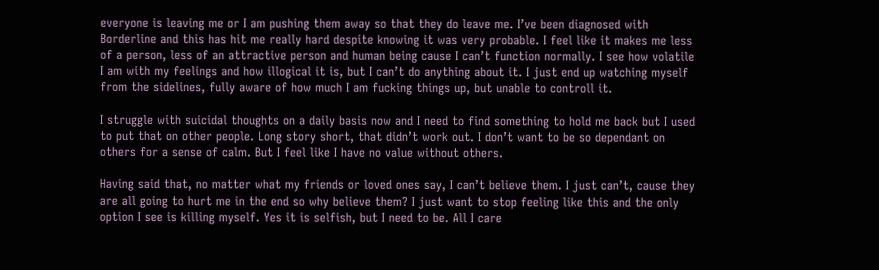everyone is leaving me or I am pushing them away so that they do leave me. I’ve been diagnosed with Borderline and this has hit me really hard despite knowing it was very probable. I feel like it makes me less of a person, less of an attractive person and human being cause I can’t function normally. I see how volatile I am with my feelings and how illogical it is, but I can’t do anything about it. I just end up watching myself from the sidelines, fully aware of how much I am fucking things up, but unable to controll it.

I struggle with suicidal thoughts on a daily basis now and I need to find something to hold me back but I used to put that on other people. Long story short, that didn’t work out. I don’t want to be so dependant on others for a sense of calm. But I feel like I have no value without others.

Having said that, no matter what my friends or loved ones say, I can’t believe them. I just can’t, cause they are all going to hurt me in the end so why believe them? I just want to stop feeling like this and the only option I see is killing myself. Yes it is selfish, but I need to be. All I care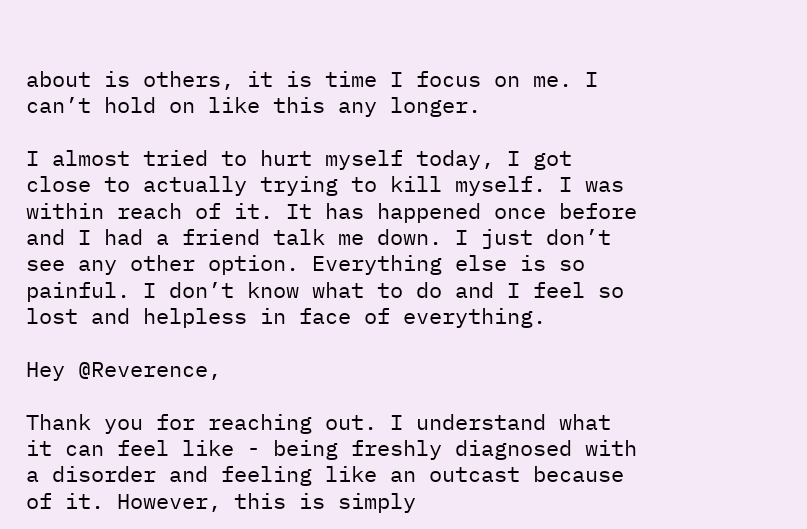about is others, it is time I focus on me. I can’t hold on like this any longer.

I almost tried to hurt myself today, I got close to actually trying to kill myself. I was within reach of it. It has happened once before and I had a friend talk me down. I just don’t see any other option. Everything else is so painful. I don’t know what to do and I feel so lost and helpless in face of everything.

Hey @Reverence,

Thank you for reaching out. I understand what it can feel like - being freshly diagnosed with a disorder and feeling like an outcast because of it. However, this is simply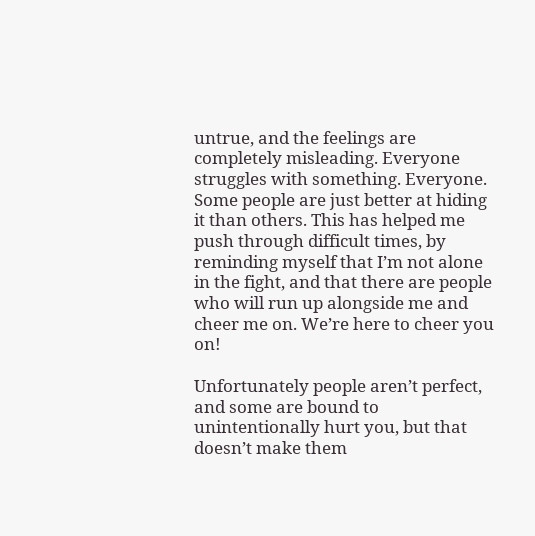untrue, and the feelings are completely misleading. Everyone struggles with something. Everyone. Some people are just better at hiding it than others. This has helped me push through difficult times, by reminding myself that I’m not alone in the fight, and that there are people who will run up alongside me and cheer me on. We’re here to cheer you on!

Unfortunately people aren’t perfect, and some are bound to unintentionally hurt you, but that doesn’t make them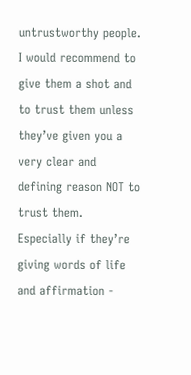untrustworthy people. I would recommend to give them a shot and to trust them unless they’ve given you a very clear and defining reason NOT to trust them. Especially if they’re giving words of life and affirmation -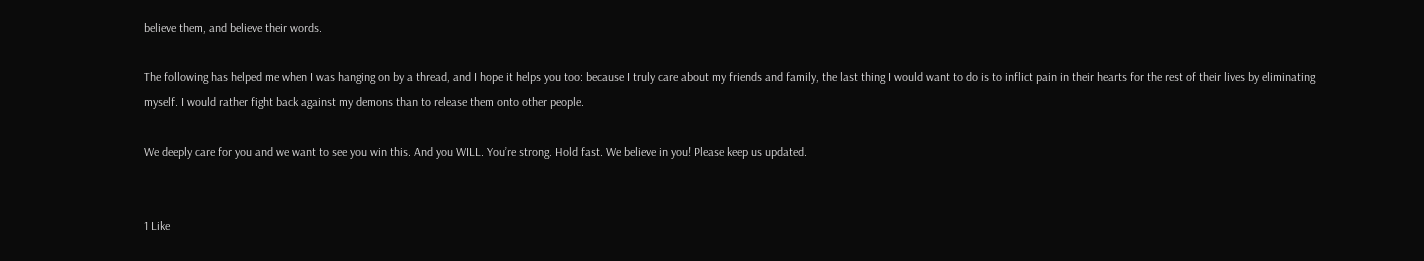believe them, and believe their words.

The following has helped me when I was hanging on by a thread, and I hope it helps you too: because I truly care about my friends and family, the last thing I would want to do is to inflict pain in their hearts for the rest of their lives by eliminating myself. I would rather fight back against my demons than to release them onto other people.

We deeply care for you and we want to see you win this. And you WILL. You’re strong. Hold fast. We believe in you! Please keep us updated.


1 Like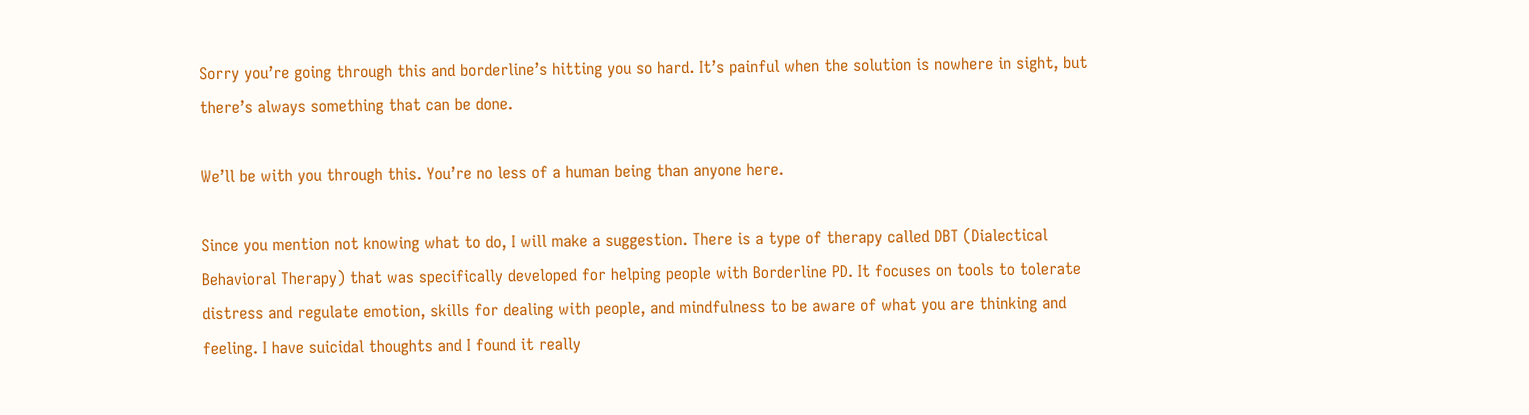Sorry you’re going through this and borderline’s hitting you so hard. It’s painful when the solution is nowhere in sight, but there’s always something that can be done.

We’ll be with you through this. You’re no less of a human being than anyone here.

Since you mention not knowing what to do, I will make a suggestion. There is a type of therapy called DBT (Dialectical Behavioral Therapy) that was specifically developed for helping people with Borderline PD. It focuses on tools to tolerate distress and regulate emotion, skills for dealing with people, and mindfulness to be aware of what you are thinking and feeling. I have suicidal thoughts and I found it really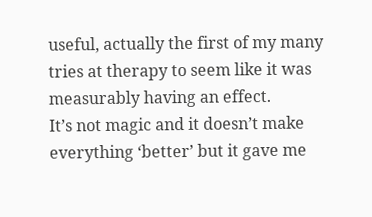useful, actually the first of my many tries at therapy to seem like it was measurably having an effect.
It’s not magic and it doesn’t make everything ‘better’ but it gave me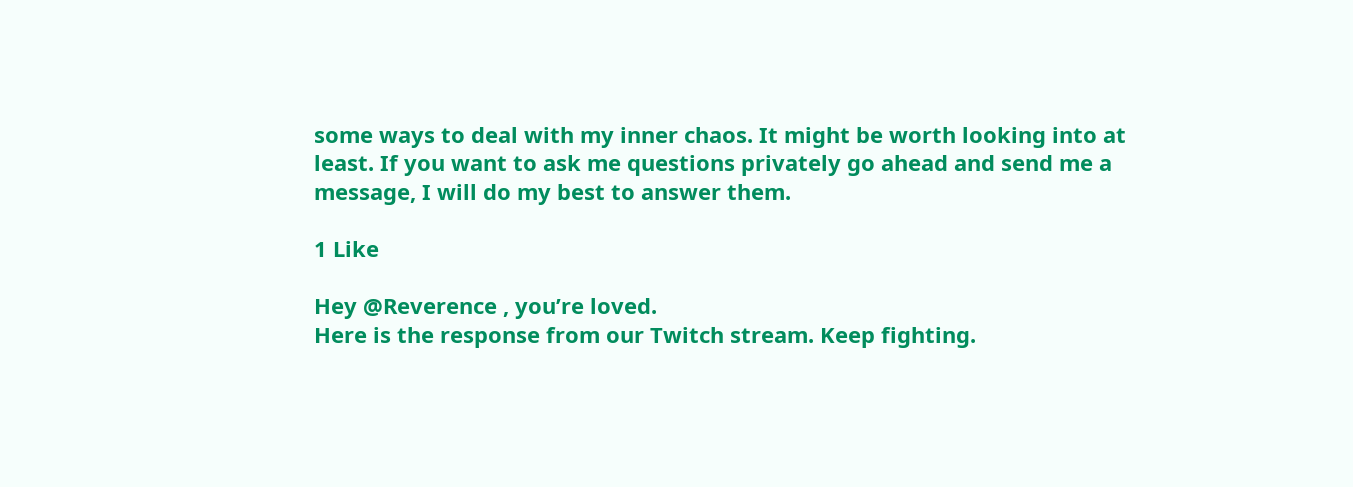some ways to deal with my inner chaos. It might be worth looking into at least. If you want to ask me questions privately go ahead and send me a message, I will do my best to answer them.

1 Like

Hey @Reverence , you’re loved.
Here is the response from our Twitch stream. Keep fighting.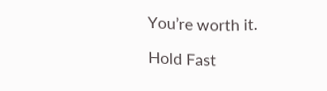You’re worth it.

Hold Fast